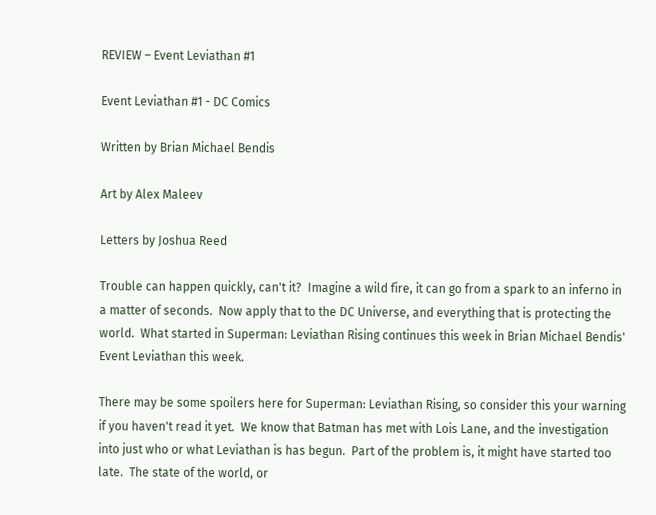REVIEW – Event Leviathan #1

Event Leviathan #1 - DC Comics

Written by Brian Michael Bendis

Art by Alex Maleev

Letters by Joshua Reed

Trouble can happen quickly, can't it?  Imagine a wild fire, it can go from a spark to an inferno in a matter of seconds.  Now apply that to the DC Universe, and everything that is protecting the world.  What started in Superman: Leviathan Rising continues this week in Brian Michael Bendis' Event Leviathan this week.

There may be some spoilers here for Superman: Leviathan Rising, so consider this your warning if you haven't read it yet.  We know that Batman has met with Lois Lane, and the investigation into just who or what Leviathan is has begun.  Part of the problem is, it might have started too late.  The state of the world, or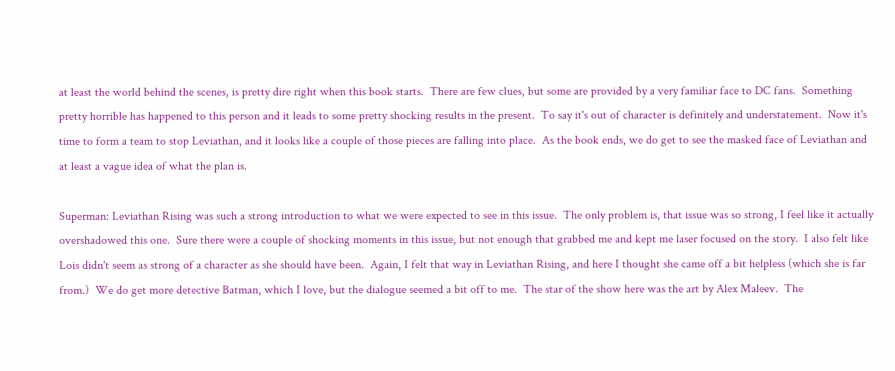at least the world behind the scenes, is pretty dire right when this book starts.  There are few clues, but some are provided by a very familiar face to DC fans.  Something pretty horrible has happened to this person and it leads to some pretty shocking results in the present.  To say it's out of character is definitely and understatement.  Now it's time to form a team to stop Leviathan, and it looks like a couple of those pieces are falling into place.  As the book ends, we do get to see the masked face of Leviathan and at least a vague idea of what the plan is.

Superman: Leviathan Rising was such a strong introduction to what we were expected to see in this issue.  The only problem is, that issue was so strong, I feel like it actually overshadowed this one.  Sure there were a couple of shocking moments in this issue, but not enough that grabbed me and kept me laser focused on the story.  I also felt like Lois didn't seem as strong of a character as she should have been.  Again, I felt that way in Leviathan Rising, and here I thought she came off a bit helpless (which she is far from.)  We do get more detective Batman, which I love, but the dialogue seemed a bit off to me.  The star of the show here was the art by Alex Maleev.  The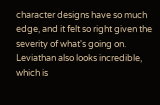character designs have so much edge, and it felt so right given the severity of what's going on.  Leviathan also looks incredible, which is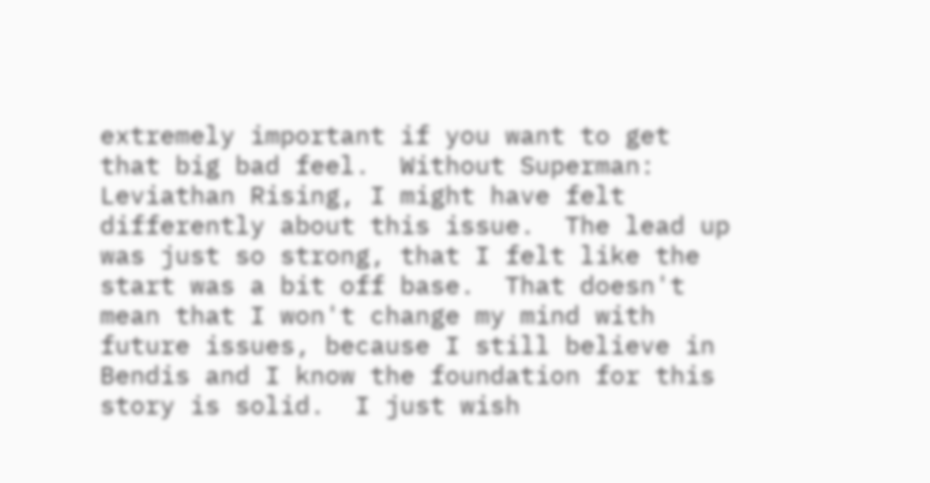extremely important if you want to get that big bad feel.  Without Superman: Leviathan Rising, I might have felt differently about this issue.  The lead up was just so strong, that I felt like the start was a bit off base.  That doesn't mean that I won't change my mind with future issues, because I still believe in Bendis and I know the foundation for this story is solid.  I just wish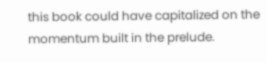this book could have capitalized on the momentum built in the prelude.